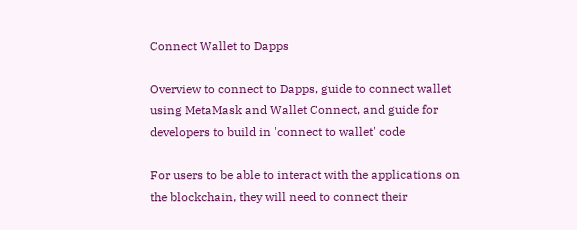Connect Wallet to Dapps

Overview to connect to Dapps, guide to connect wallet using MetaMask and Wallet Connect, and guide for developers to build in 'connect to wallet' code

For users to be able to interact with the applications on the blockchain, they will need to connect their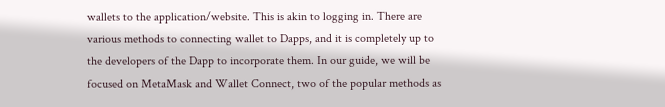wallets to the application/website. This is akin to logging in. There are various methods to connecting wallet to Dapps, and it is completely up to the developers of the Dapp to incorporate them. In our guide, we will be focused on MetaMask and Wallet Connect, two of the popular methods as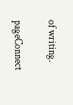of writing.

pageConnect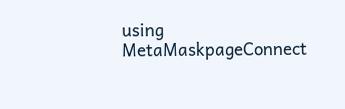using MetaMaskpageConnect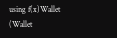using f(x)Wallet (Wallet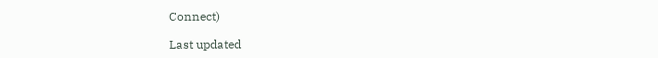Connect)

Last updated